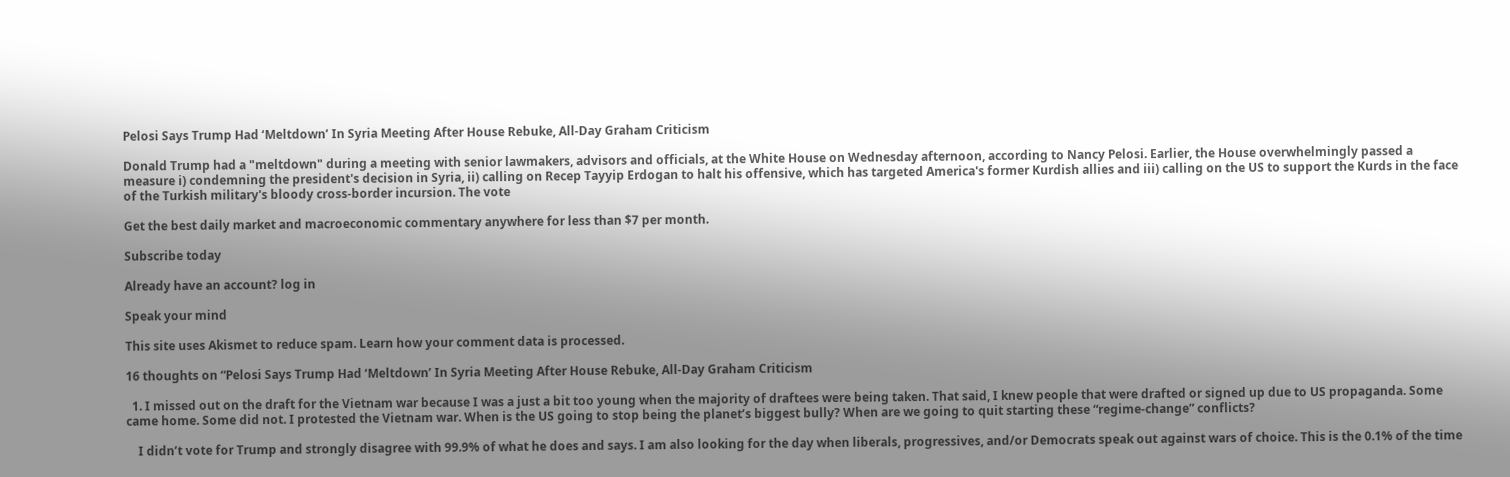Pelosi Says Trump Had ‘Meltdown’ In Syria Meeting After House Rebuke, All-Day Graham Criticism

Donald Trump had a "meltdown" during a meeting with senior lawmakers, advisors and officials, at the White House on Wednesday afternoon, according to Nancy Pelosi. Earlier, the House overwhelmingly passed a measure i) condemning the president's decision in Syria, ii) calling on Recep Tayyip Erdogan to halt his offensive, which has targeted America's former Kurdish allies and iii) calling on the US to support the Kurds in the face of the Turkish military's bloody cross-border incursion. The vote

Get the best daily market and macroeconomic commentary anywhere for less than $7 per month.

Subscribe today

Already have an account? log in

Speak your mind

This site uses Akismet to reduce spam. Learn how your comment data is processed.

16 thoughts on “Pelosi Says Trump Had ‘Meltdown’ In Syria Meeting After House Rebuke, All-Day Graham Criticism

  1. I missed out on the draft for the Vietnam war because I was a just a bit too young when the majority of draftees were being taken. That said, I knew people that were drafted or signed up due to US propaganda. Some came home. Some did not. I protested the Vietnam war. When is the US going to stop being the planet’s biggest bully? When are we going to quit starting these “regime-change” conflicts?

    I didn’t vote for Trump and strongly disagree with 99.9% of what he does and says. I am also looking for the day when liberals, progressives, and/or Democrats speak out against wars of choice. This is the 0.1% of the time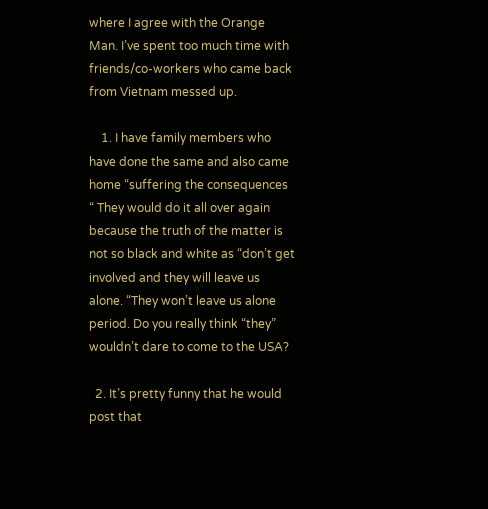where I agree with the Orange Man. I’ve spent too much time with friends/co-workers who came back from Vietnam messed up.

    1. I have family members who have done the same and also came home “suffering the consequences “ They would do it all over again because the truth of the matter is not so black and white as “don’t get involved and they will leave us alone. “They won’t leave us alone period. Do you really think “they” wouldn’t dare to come to the USA?

  2. It’s pretty funny that he would post that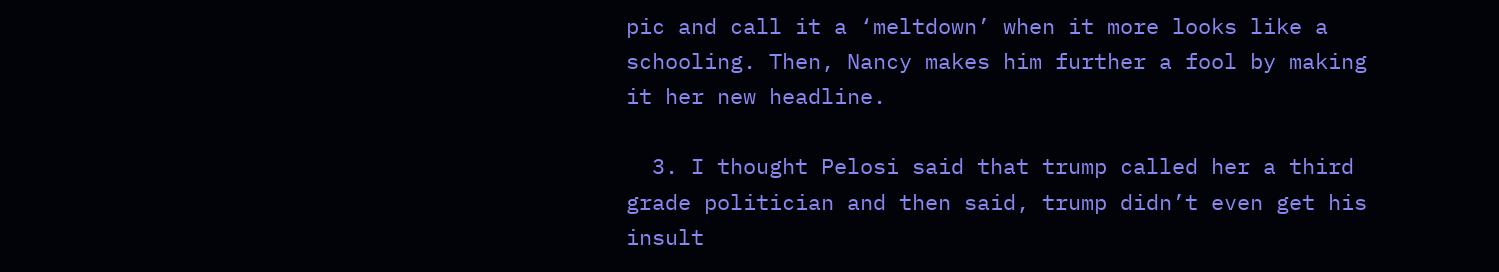pic and call it a ‘meltdown’ when it more looks like a schooling. Then, Nancy makes him further a fool by making it her new headline.

  3. I thought Pelosi said that trump called her a third grade politician and then said, trump didn’t even get his insult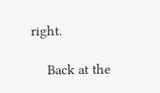right.

    Back at the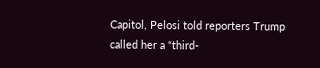Capitol, Pelosi told reporters Trump called her a “third-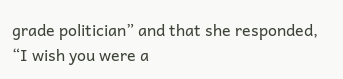grade politician” and that she responded, “I wish you were a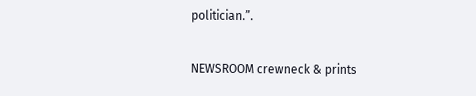politician.”.

NEWSROOM crewneck & prints